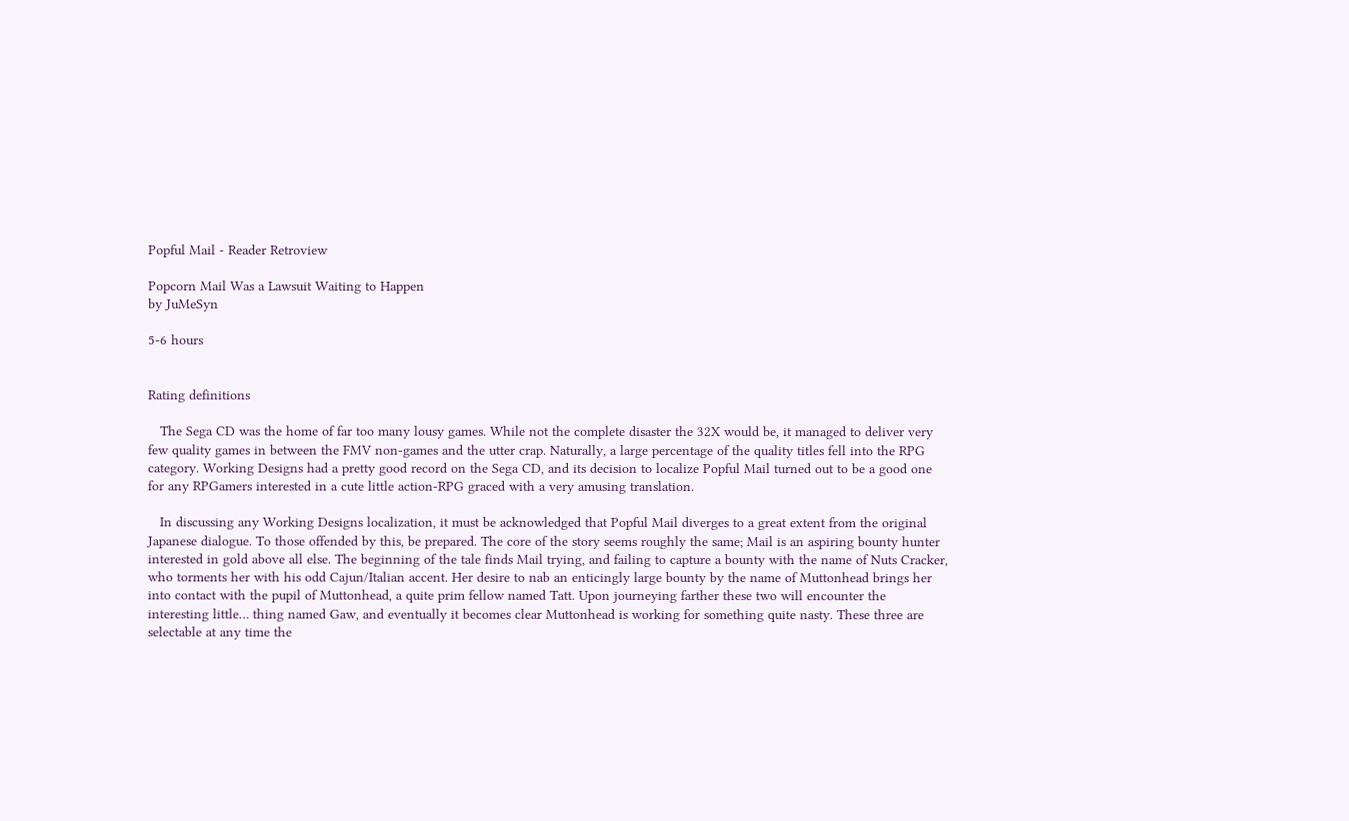Popful Mail - Reader Retroview

Popcorn Mail Was a Lawsuit Waiting to Happen
by JuMeSyn

5-6 hours


Rating definitions

   The Sega CD was the home of far too many lousy games. While not the complete disaster the 32X would be, it managed to deliver very few quality games in between the FMV non-games and the utter crap. Naturally, a large percentage of the quality titles fell into the RPG category. Working Designs had a pretty good record on the Sega CD, and its decision to localize Popful Mail turned out to be a good one for any RPGamers interested in a cute little action-RPG graced with a very amusing translation.

   In discussing any Working Designs localization, it must be acknowledged that Popful Mail diverges to a great extent from the original Japanese dialogue. To those offended by this, be prepared. The core of the story seems roughly the same; Mail is an aspiring bounty hunter interested in gold above all else. The beginning of the tale finds Mail trying, and failing to capture a bounty with the name of Nuts Cracker, who torments her with his odd Cajun/Italian accent. Her desire to nab an enticingly large bounty by the name of Muttonhead brings her into contact with the pupil of Muttonhead, a quite prim fellow named Tatt. Upon journeying farther these two will encounter the interesting little… thing named Gaw, and eventually it becomes clear Muttonhead is working for something quite nasty. These three are selectable at any time the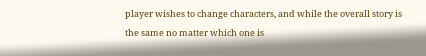player wishes to change characters, and while the overall story is the same no matter which one is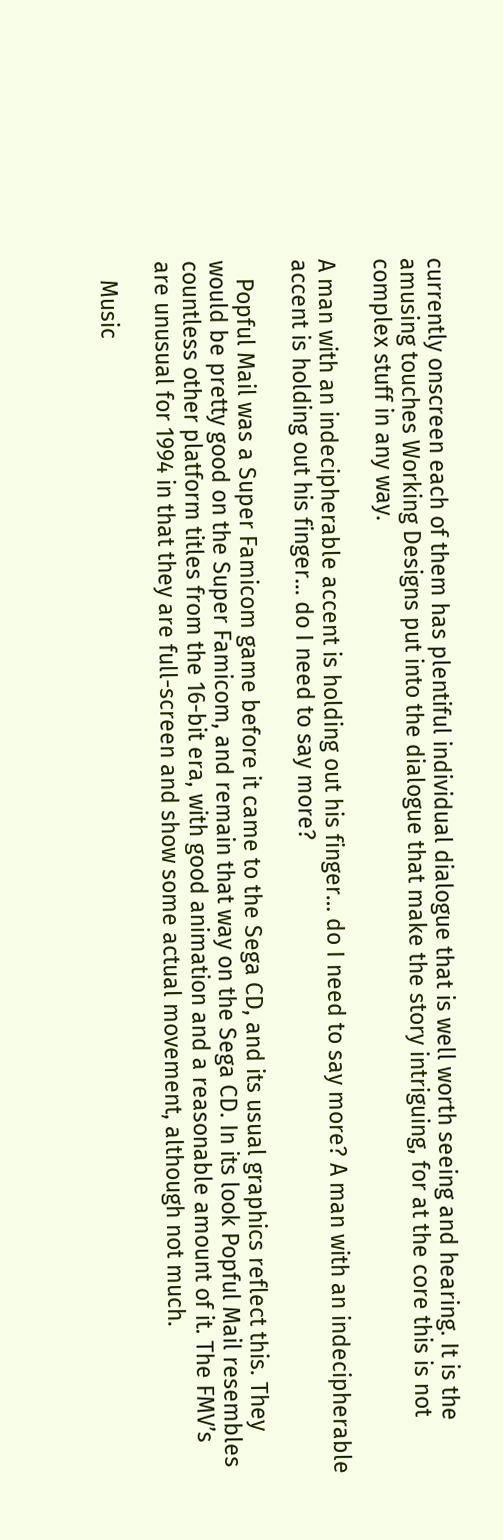currently onscreen each of them has plentiful individual dialogue that is well worth seeing and hearing. It is the amusing touches Working Designs put into the dialogue that make the story intriguing, for at the core this is not complex stuff in any way.

A man with an indecipherable accent is holding out his finger… do I need to say more? A man with an indecipherable accent is holding out his finger… do I need to say more?

   Popful Mail was a Super Famicom game before it came to the Sega CD, and its usual graphics reflect this. They would be pretty good on the Super Famicom, and remain that way on the Sega CD. In its look Popful Mail resembles countless other platform titles from the 16-bit era, with good animation and a reasonable amount of it. The FMV’s are unusual for 1994 in that they are full-screen and show some actual movement, although not much.

   Music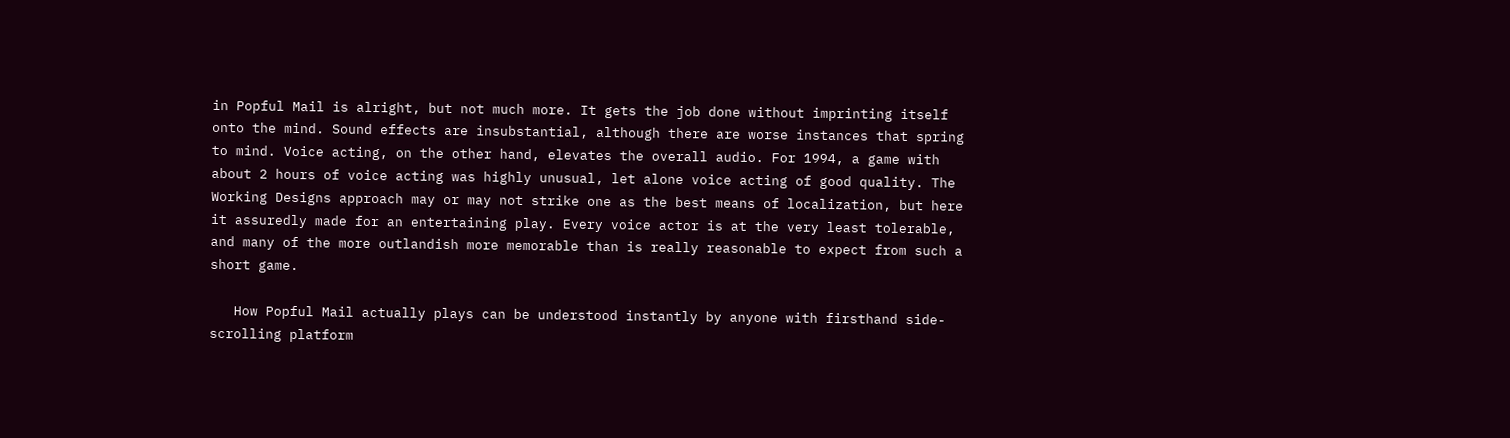in Popful Mail is alright, but not much more. It gets the job done without imprinting itself onto the mind. Sound effects are insubstantial, although there are worse instances that spring to mind. Voice acting, on the other hand, elevates the overall audio. For 1994, a game with about 2 hours of voice acting was highly unusual, let alone voice acting of good quality. The Working Designs approach may or may not strike one as the best means of localization, but here it assuredly made for an entertaining play. Every voice actor is at the very least tolerable, and many of the more outlandish more memorable than is really reasonable to expect from such a short game.

   How Popful Mail actually plays can be understood instantly by anyone with firsthand side-scrolling platform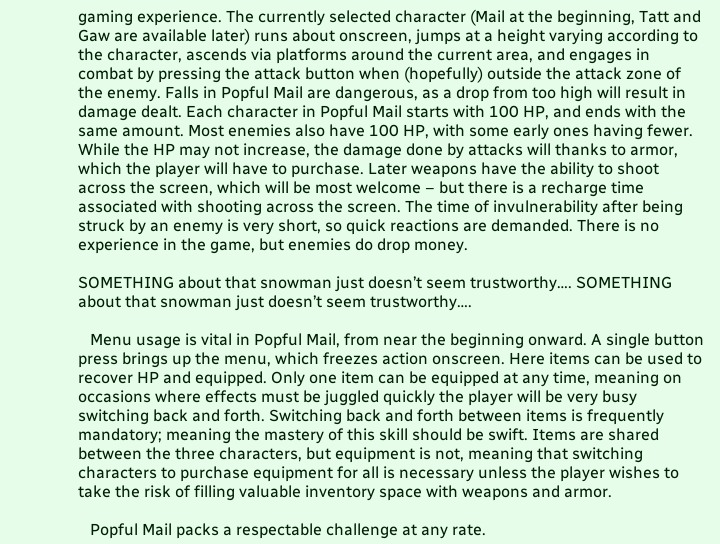gaming experience. The currently selected character (Mail at the beginning, Tatt and Gaw are available later) runs about onscreen, jumps at a height varying according to the character, ascends via platforms around the current area, and engages in combat by pressing the attack button when (hopefully) outside the attack zone of the enemy. Falls in Popful Mail are dangerous, as a drop from too high will result in damage dealt. Each character in Popful Mail starts with 100 HP, and ends with the same amount. Most enemies also have 100 HP, with some early ones having fewer. While the HP may not increase, the damage done by attacks will thanks to armor, which the player will have to purchase. Later weapons have the ability to shoot across the screen, which will be most welcome – but there is a recharge time associated with shooting across the screen. The time of invulnerability after being struck by an enemy is very short, so quick reactions are demanded. There is no experience in the game, but enemies do drop money.

SOMETHING about that snowman just doesn’t seem trustworthy…. SOMETHING about that snowman just doesn’t seem trustworthy….

   Menu usage is vital in Popful Mail, from near the beginning onward. A single button press brings up the menu, which freezes action onscreen. Here items can be used to recover HP and equipped. Only one item can be equipped at any time, meaning on occasions where effects must be juggled quickly the player will be very busy switching back and forth. Switching back and forth between items is frequently mandatory; meaning the mastery of this skill should be swift. Items are shared between the three characters, but equipment is not, meaning that switching characters to purchase equipment for all is necessary unless the player wishes to take the risk of filling valuable inventory space with weapons and armor.

   Popful Mail packs a respectable challenge at any rate.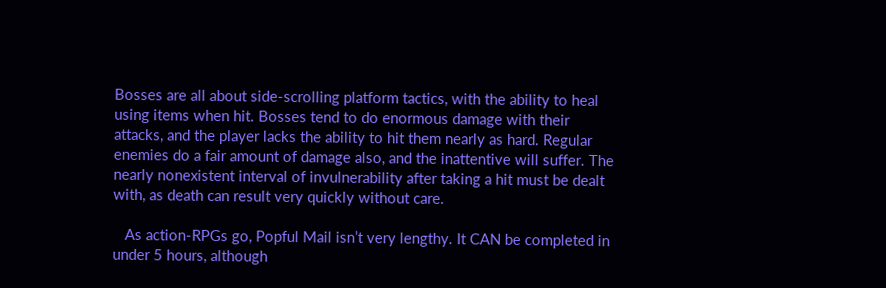Bosses are all about side-scrolling platform tactics, with the ability to heal using items when hit. Bosses tend to do enormous damage with their attacks, and the player lacks the ability to hit them nearly as hard. Regular enemies do a fair amount of damage also, and the inattentive will suffer. The nearly nonexistent interval of invulnerability after taking a hit must be dealt with, as death can result very quickly without care.

   As action-RPGs go, Popful Mail isn’t very lengthy. It CAN be completed in under 5 hours, although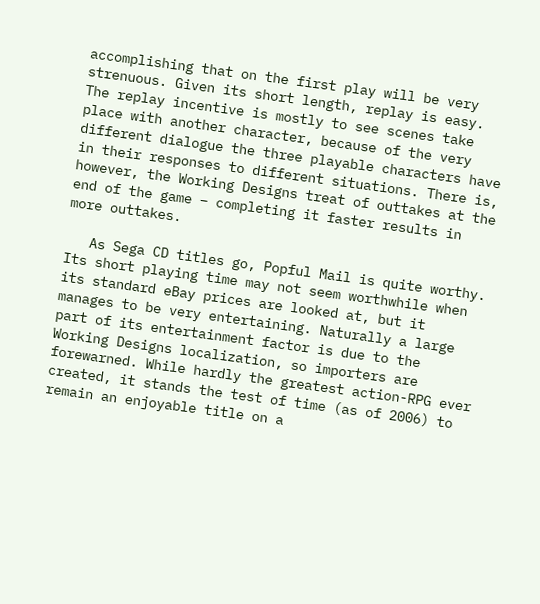accomplishing that on the first play will be very strenuous. Given its short length, replay is easy. The replay incentive is mostly to see scenes take place with another character, because of the very different dialogue the three playable characters have in their responses to different situations. There is, however, the Working Designs treat of outtakes at the end of the game – completing it faster results in more outtakes.

   As Sega CD titles go, Popful Mail is quite worthy. Its short playing time may not seem worthwhile when its standard eBay prices are looked at, but it manages to be very entertaining. Naturally a large part of its entertainment factor is due to the Working Designs localization, so importers are forewarned. While hardly the greatest action-RPG ever created, it stands the test of time (as of 2006) to remain an enjoyable title on a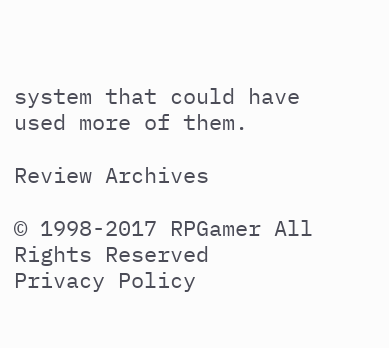system that could have used more of them.

Review Archives

© 1998-2017 RPGamer All Rights Reserved
Privacy Policy